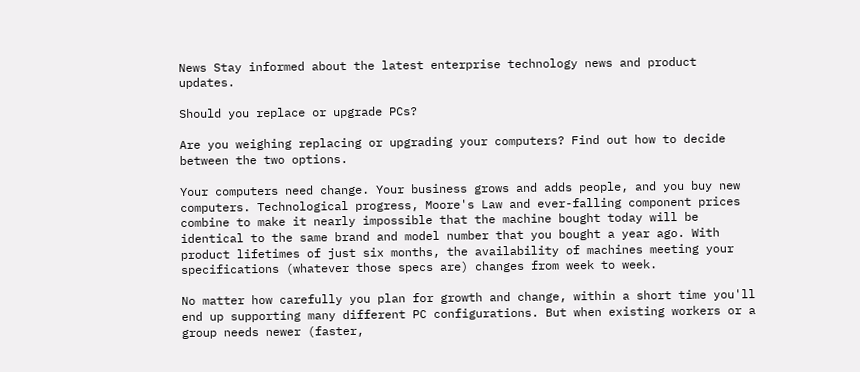News Stay informed about the latest enterprise technology news and product updates.

Should you replace or upgrade PCs?

Are you weighing replacing or upgrading your computers? Find out how to decide between the two options.

Your computers need change. Your business grows and adds people, and you buy new computers. Technological progress, Moore's Law and ever-falling component prices combine to make it nearly impossible that the machine bought today will be identical to the same brand and model number that you bought a year ago. With product lifetimes of just six months, the availability of machines meeting your specifications (whatever those specs are) changes from week to week.

No matter how carefully you plan for growth and change, within a short time you'll end up supporting many different PC configurations. But when existing workers or a group needs newer (faster,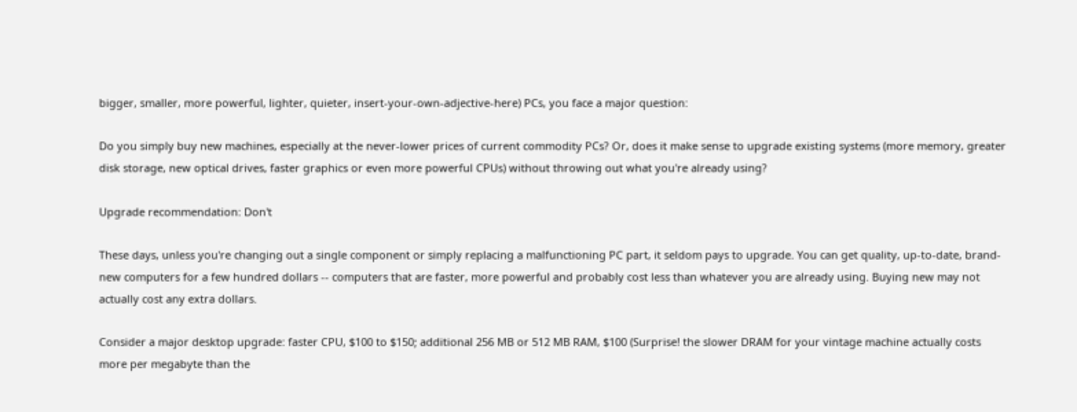bigger, smaller, more powerful, lighter, quieter, insert-your-own-adjective-here) PCs, you face a major question:

Do you simply buy new machines, especially at the never-lower prices of current commodity PCs? Or, does it make sense to upgrade existing systems (more memory, greater disk storage, new optical drives, faster graphics or even more powerful CPUs) without throwing out what you're already using?

Upgrade recommendation: Don't

These days, unless you're changing out a single component or simply replacing a malfunctioning PC part, it seldom pays to upgrade. You can get quality, up-to-date, brand-new computers for a few hundred dollars -- computers that are faster, more powerful and probably cost less than whatever you are already using. Buying new may not actually cost any extra dollars.

Consider a major desktop upgrade: faster CPU, $100 to $150; additional 256 MB or 512 MB RAM, $100 (Surprise! the slower DRAM for your vintage machine actually costs more per megabyte than the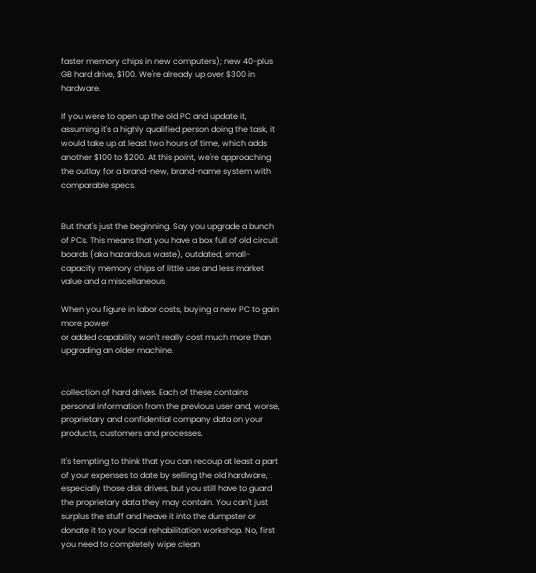faster memory chips in new computers); new 40-plus GB hard drive, $100. We're already up over $300 in hardware.

If you were to open up the old PC and update it, assuming it's a highly qualified person doing the task, it would take up at least two hours of time, which adds another $100 to $200. At this point, we're approaching the outlay for a brand-new, brand-name system with comparable specs.


But that's just the beginning. Say you upgrade a bunch of PCs. This means that you have a box full of old circuit boards (aka hazardous waste), outdated, small-capacity memory chips of little use and less market value and a miscellaneous

When you figure in labor costs, buying a new PC to gain more power
or added capability won't really cost much more than upgrading an older machine.


collection of hard drives. Each of these contains personal information from the previous user and, worse, proprietary and confidential company data on your products, customers and processes.

It's tempting to think that you can recoup at least a part of your expenses to date by selling the old hardware, especially those disk drives, but you still have to guard the proprietary data they may contain. You can't just surplus the stuff and heave it into the dumpster or donate it to your local rehabilitation workshop. No, first you need to completely wipe clean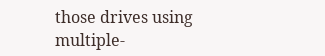those drives using multiple-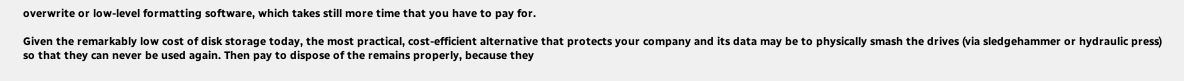overwrite or low-level formatting software, which takes still more time that you have to pay for.

Given the remarkably low cost of disk storage today, the most practical, cost-efficient alternative that protects your company and its data may be to physically smash the drives (via sledgehammer or hydraulic press) so that they can never be used again. Then pay to dispose of the remains properly, because they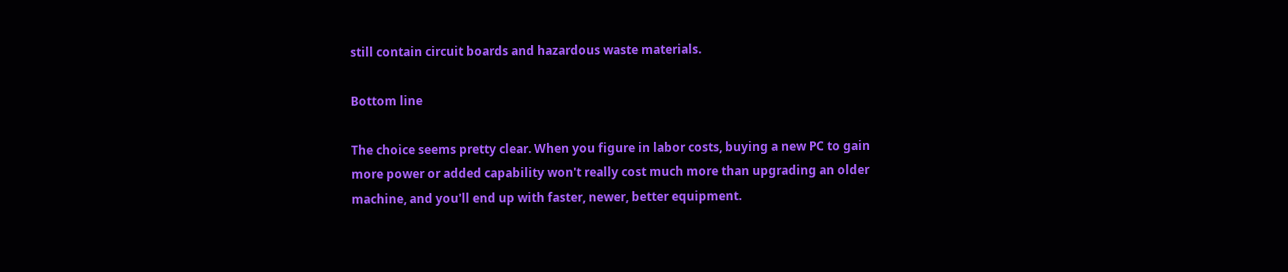still contain circuit boards and hazardous waste materials.

Bottom line

The choice seems pretty clear. When you figure in labor costs, buying a new PC to gain more power or added capability won't really cost much more than upgrading an older machine, and you'll end up with faster, newer, better equipment.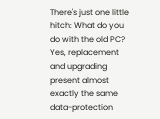There's just one little hitch: What do you do with the old PC? Yes, replacement and upgrading present almost exactly the same data-protection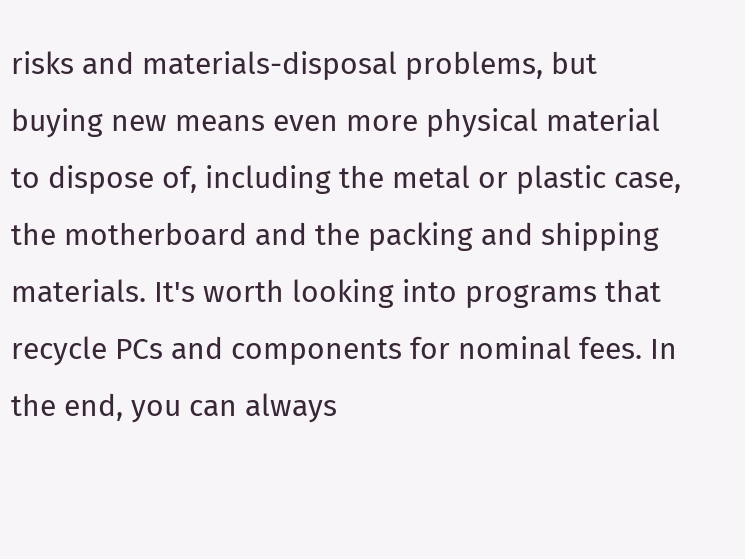risks and materials-disposal problems, but buying new means even more physical material to dispose of, including the metal or plastic case, the motherboard and the packing and shipping materials. It's worth looking into programs that recycle PCs and components for nominal fees. In the end, you can always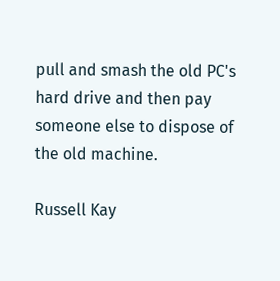pull and smash the old PC's hard drive and then pay someone else to dispose of the old machine.

Russell Kay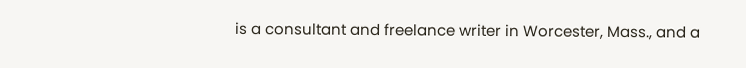is a consultant and freelance writer in Worcester, Mass., and a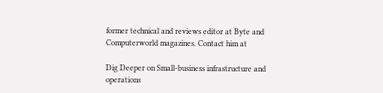former technical and reviews editor at Byte and Computerworld magazines. Contact him at

Dig Deeper on Small-business infrastructure and operations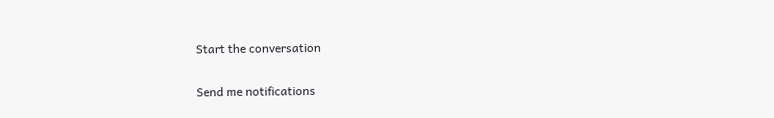Start the conversation

Send me notifications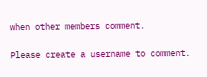when other members comment.

Please create a username to comment.